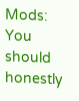Mods: You should honestly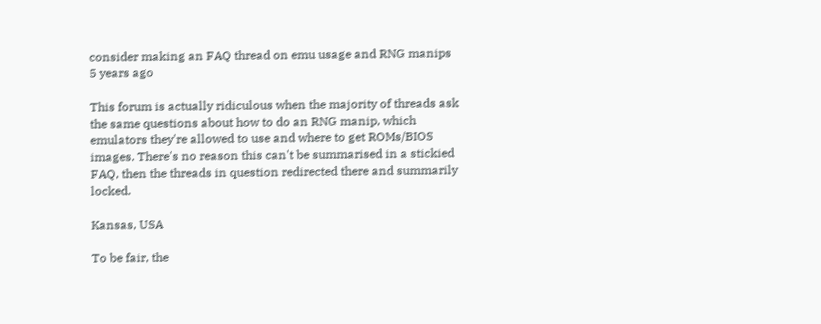consider making an FAQ thread on emu usage and RNG manips
5 years ago

This forum is actually ridiculous when the majority of threads ask the same questions about how to do an RNG manip, which emulators they're allowed to use and where to get ROMs/BIOS images. There's no reason this can't be summarised in a stickied FAQ, then the threads in question redirected there and summarily locked.

Kansas, USA

To be fair, the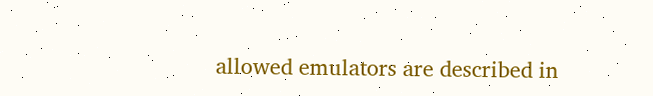allowed emulators are described in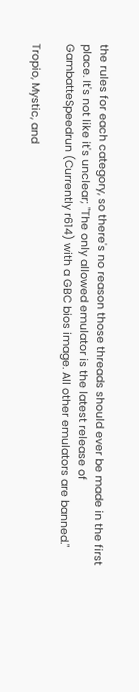the rules for each category, so there's no reason those threads should ever be made in the first place. It's not like it's unclear; "The only allowed emulator is the latest release of GambatteSpeedrun (Currently r614) with a GBC bios image. All other emulators are banned."

Tropio, Mystic, and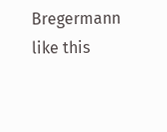Bregermann like this